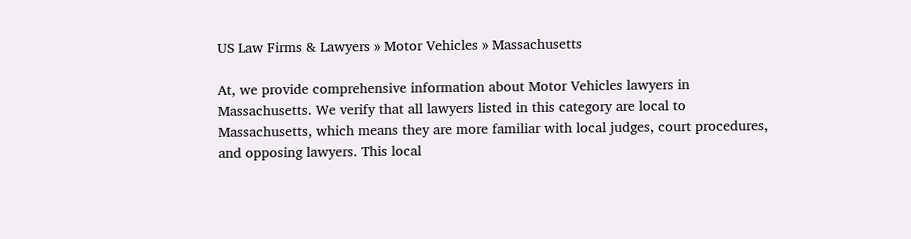US Law Firms & Lawyers » Motor Vehicles » Massachusetts

At, we provide comprehensive information about Motor Vehicles lawyers in Massachusetts. We verify that all lawyers listed in this category are local to Massachusetts, which means they are more familiar with local judges, court procedures, and opposing lawyers. This local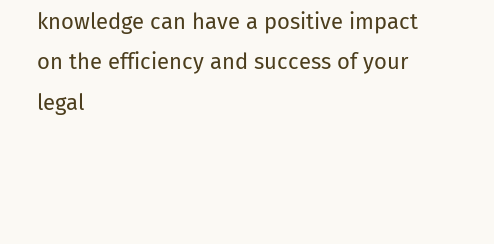knowledge can have a positive impact on the efficiency and success of your legal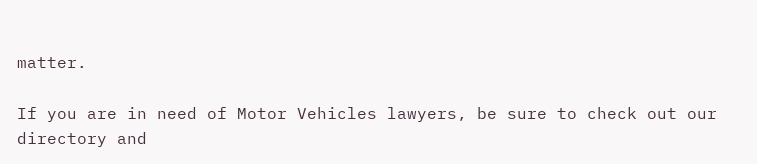matter.

If you are in need of Motor Vehicles lawyers, be sure to check out our directory and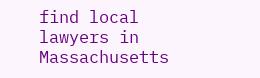find local lawyers in Massachusetts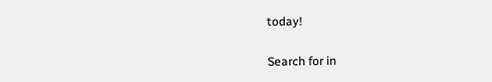today!

Search for in